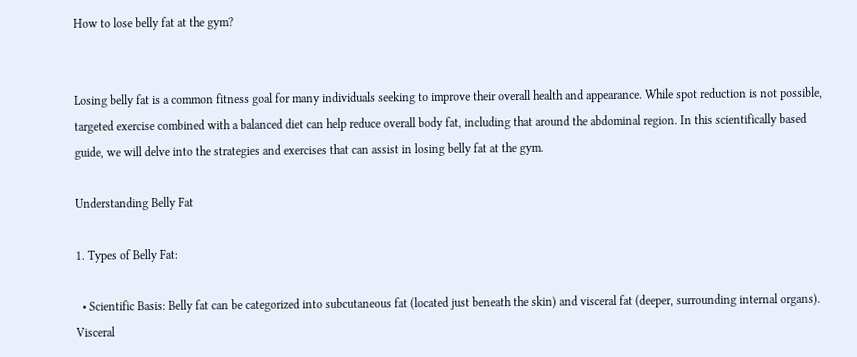How to lose belly fat at the gym?


Losing belly fat is a common fitness goal for many individuals seeking to improve their overall health and appearance. While spot reduction is not possible, targeted exercise combined with a balanced diet can help reduce overall body fat, including that around the abdominal region. In this scientifically based guide, we will delve into the strategies and exercises that can assist in losing belly fat at the gym.

Understanding Belly Fat

1. Types of Belly Fat:

  • Scientific Basis: Belly fat can be categorized into subcutaneous fat (located just beneath the skin) and visceral fat (deeper, surrounding internal organs). Visceral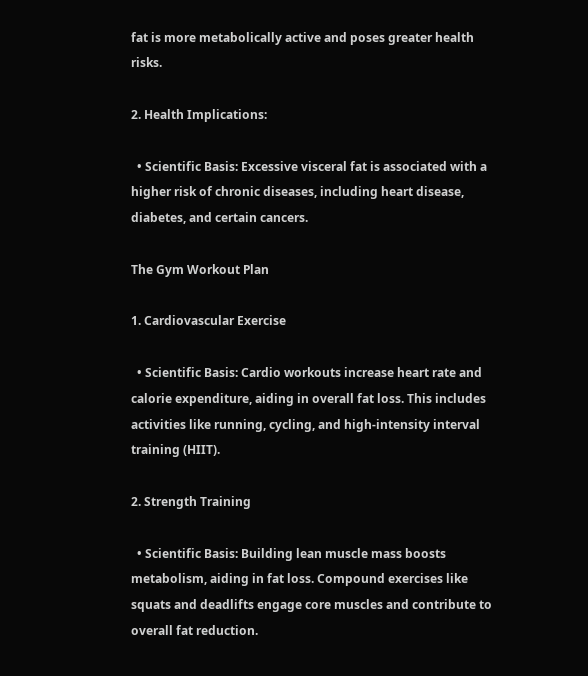fat is more metabolically active and poses greater health risks.

2. Health Implications:

  • Scientific Basis: Excessive visceral fat is associated with a higher risk of chronic diseases, including heart disease, diabetes, and certain cancers.

The Gym Workout Plan

1. Cardiovascular Exercise

  • Scientific Basis: Cardio workouts increase heart rate and calorie expenditure, aiding in overall fat loss. This includes activities like running, cycling, and high-intensity interval training (HIIT).

2. Strength Training

  • Scientific Basis: Building lean muscle mass boosts metabolism, aiding in fat loss. Compound exercises like squats and deadlifts engage core muscles and contribute to overall fat reduction.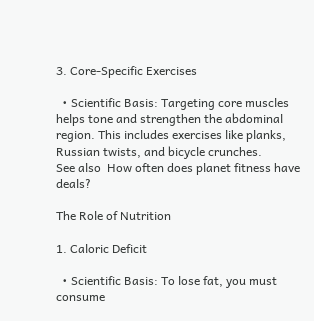3. Core-Specific Exercises

  • Scientific Basis: Targeting core muscles helps tone and strengthen the abdominal region. This includes exercises like planks, Russian twists, and bicycle crunches.
See also  How often does planet fitness have deals?

The Role of Nutrition

1. Caloric Deficit

  • Scientific Basis: To lose fat, you must consume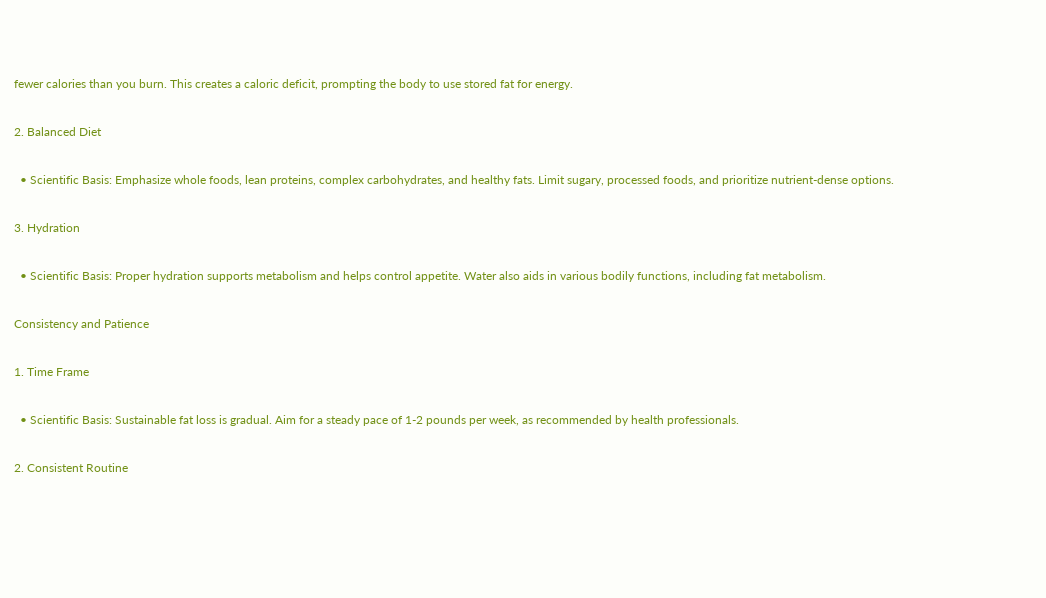fewer calories than you burn. This creates a caloric deficit, prompting the body to use stored fat for energy.

2. Balanced Diet

  • Scientific Basis: Emphasize whole foods, lean proteins, complex carbohydrates, and healthy fats. Limit sugary, processed foods, and prioritize nutrient-dense options.

3. Hydration

  • Scientific Basis: Proper hydration supports metabolism and helps control appetite. Water also aids in various bodily functions, including fat metabolism.

Consistency and Patience

1. Time Frame

  • Scientific Basis: Sustainable fat loss is gradual. Aim for a steady pace of 1-2 pounds per week, as recommended by health professionals.

2. Consistent Routine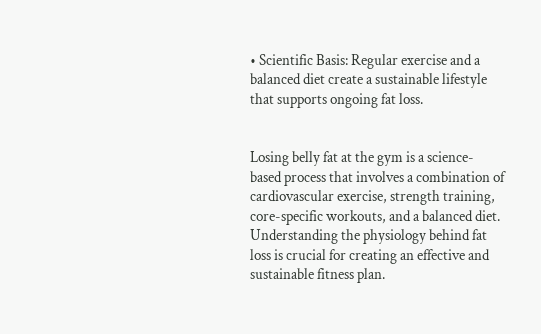• Scientific Basis: Regular exercise and a balanced diet create a sustainable lifestyle that supports ongoing fat loss.


Losing belly fat at the gym is a science-based process that involves a combination of cardiovascular exercise, strength training, core-specific workouts, and a balanced diet. Understanding the physiology behind fat loss is crucial for creating an effective and sustainable fitness plan.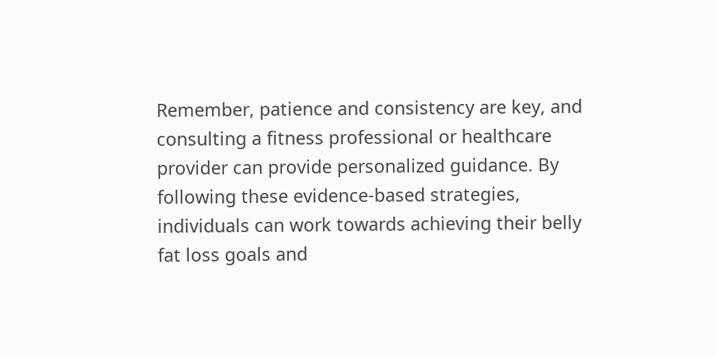Remember, patience and consistency are key, and consulting a fitness professional or healthcare provider can provide personalized guidance. By following these evidence-based strategies, individuals can work towards achieving their belly fat loss goals and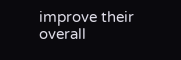improve their overall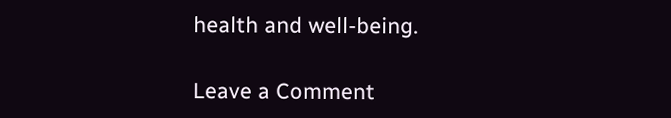health and well-being.

Leave a Comment